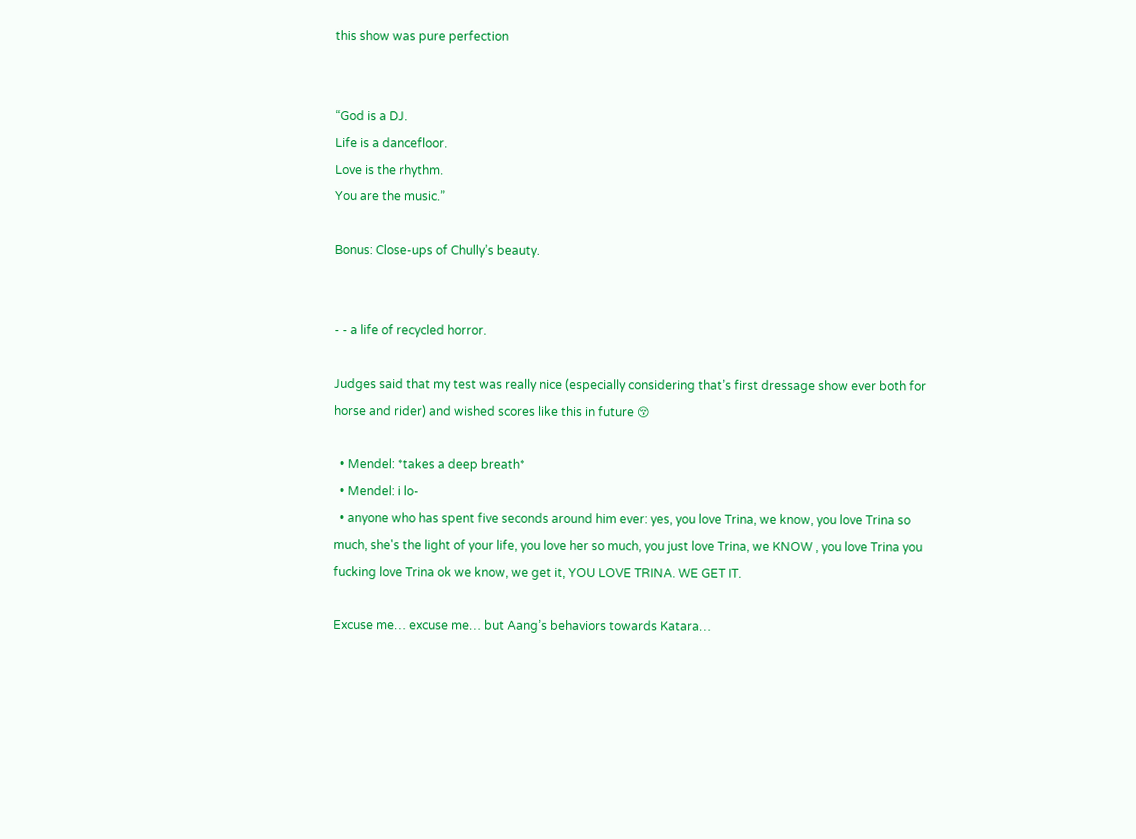this show was pure perfection


“God is a DJ.
Life is a dancefloor.
Love is the rhythm.
You are the music.”

Bonus: Close-ups of Chully’s beauty.


- - a life of recycled horror.

Judges said that my test was really nice (especially considering that’s first dressage show ever both for horse and rider) and wished scores like this in future 😚

  • Mendel: *takes a deep breath*
  • Mendel: i lo-
  • anyone who has spent five seconds around him ever: yes, you love Trina, we know, you love Trina so much, she's the light of your life, you love her so much, you just love Trina, we KNOW , you love Trina you fucking love Trina ok we know, we get it, YOU LOVE TRINA. WE GET IT.

Excuse me… excuse me… but Aang’s behaviors towards Katara…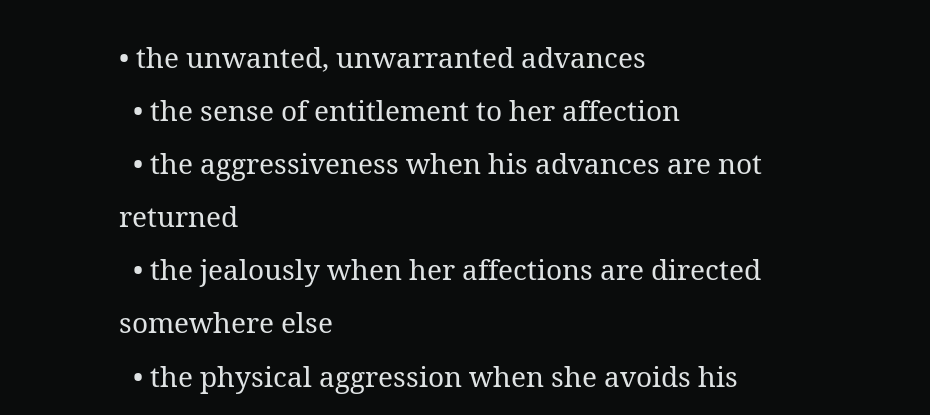• the unwanted, unwarranted advances
  • the sense of entitlement to her affection
  • the aggressiveness when his advances are not returned
  • the jealously when her affections are directed somewhere else
  • the physical aggression when she avoids his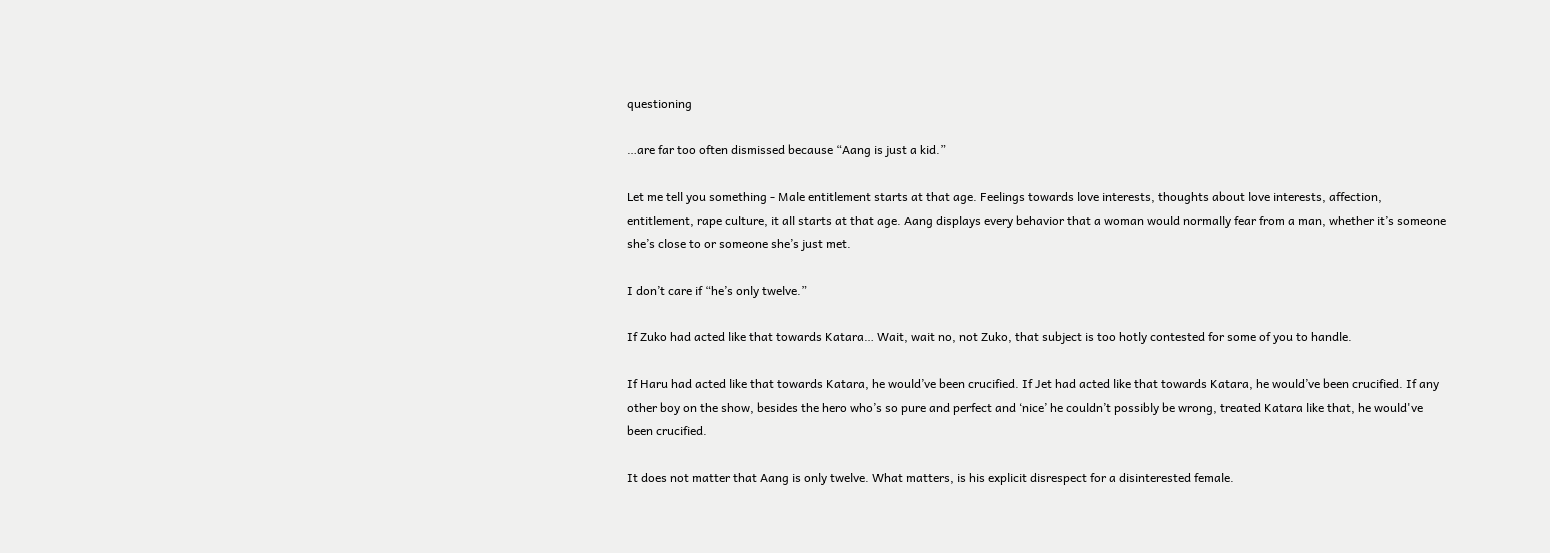questioning

…are far too often dismissed because “Aang is just a kid.”

Let me tell you something - Male entitlement starts at that age. Feelings towards love interests, thoughts about love interests, affection, entitlement, rape culture, it all starts at that age. Aang displays every behavior that a woman would normally fear from a man, whether it’s someone she’s close to or someone she’s just met.

I don’t care if “he’s only twelve.”

If Zuko had acted like that towards Katara… Wait, wait no, not Zuko, that subject is too hotly contested for some of you to handle.

If Haru had acted like that towards Katara, he would’ve been crucified. If Jet had acted like that towards Katara, he would’ve been crucified. If any other boy on the show, besides the hero who’s so pure and perfect and ‘nice’ he couldn’t possibly be wrong, treated Katara like that, he would've been crucified.

It does not matter that Aang is only twelve. What matters, is his explicit disrespect for a disinterested female.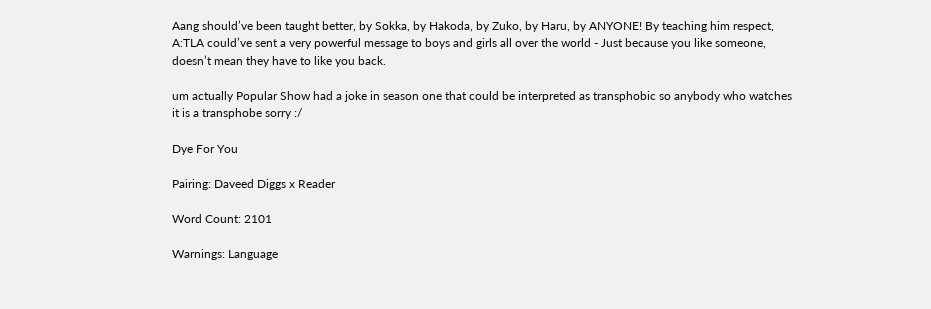Aang should’ve been taught better, by Sokka, by Hakoda, by Zuko, by Haru, by ANYONE! By teaching him respect, A:TLA could’ve sent a very powerful message to boys and girls all over the world - Just because you like someone, doesn’t mean they have to like you back.

um actually Popular Show had a joke in season one that could be interpreted as transphobic so anybody who watches it is a transphobe sorry :/

Dye For You

Pairing: Daveed Diggs x Reader

Word Count: 2101

Warnings: Language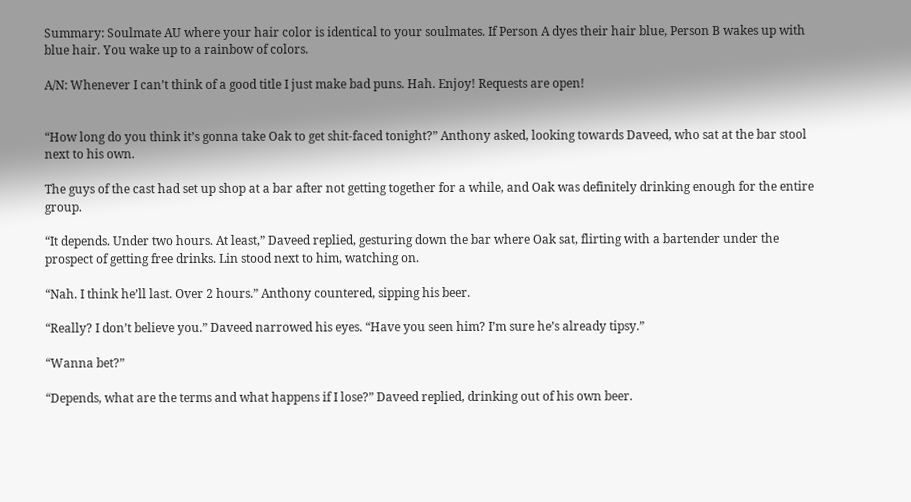Summary: Soulmate AU where your hair color is identical to your soulmates. If Person A dyes their hair blue, Person B wakes up with blue hair. You wake up to a rainbow of colors.

A/N: Whenever I can’t think of a good title I just make bad puns. Hah. Enjoy! Requests are open!


“How long do you think it’s gonna take Oak to get shit-faced tonight?” Anthony asked, looking towards Daveed, who sat at the bar stool next to his own.

The guys of the cast had set up shop at a bar after not getting together for a while, and Oak was definitely drinking enough for the entire group.

“It depends. Under two hours. At least,” Daveed replied, gesturing down the bar where Oak sat, flirting with a bartender under the prospect of getting free drinks. Lin stood next to him, watching on.

“Nah. I think he’ll last. Over 2 hours.” Anthony countered, sipping his beer.

“Really? I don’t believe you.” Daveed narrowed his eyes. “Have you seen him? I’m sure he’s already tipsy.”

“Wanna bet?”

“Depends, what are the terms and what happens if I lose?” Daveed replied, drinking out of his own beer.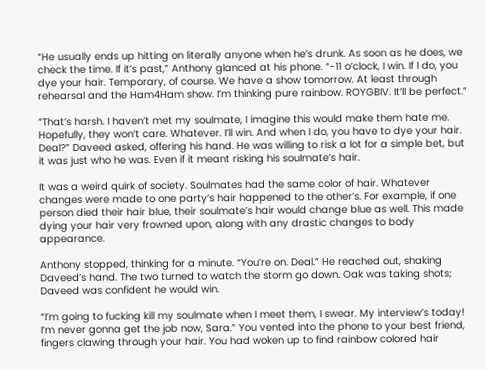“He usually ends up hitting on literally anyone when he’s drunk. As soon as he does, we check the time. If it’s past,” Anthony glanced at his phone. “-11 o’clock, I win. If I do, you dye your hair. Temporary, of course. We have a show tomorrow. At least through rehearsal and the Ham4Ham show. I’m thinking pure rainbow. ROYGBIV. It’ll be perfect.”

“That’s harsh. I haven’t met my soulmate, I imagine this would make them hate me. Hopefully, they won’t care. Whatever. I’ll win. And when I do, you have to dye your hair. Deal?” Daveed asked, offering his hand. He was willing to risk a lot for a simple bet, but it was just who he was. Even if it meant risking his soulmate’s hair.

It was a weird quirk of society. Soulmates had the same color of hair. Whatever changes were made to one party’s hair happened to the other’s. For example, if one person died their hair blue, their soulmate’s hair would change blue as well. This made dying your hair very frowned upon, along with any drastic changes to body appearance.

Anthony stopped, thinking for a minute. “You’re on. Deal.” He reached out, shaking Daveed’s hand. The two turned to watch the storm go down. Oak was taking shots; Daveed was confident he would win.

“I’m going to fucking kill my soulmate when I meet them, I swear. My interview’s today! I’m never gonna get the job now, Sara.” You vented into the phone to your best friend, fingers clawing through your hair. You had woken up to find rainbow colored hair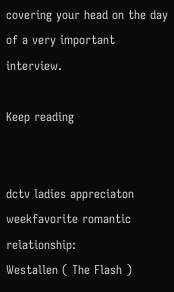covering your head on the day of a very important interview.

Keep reading


dctv ladies appreciaton weekfavorite romantic relationship:
Westallen ( The Flash )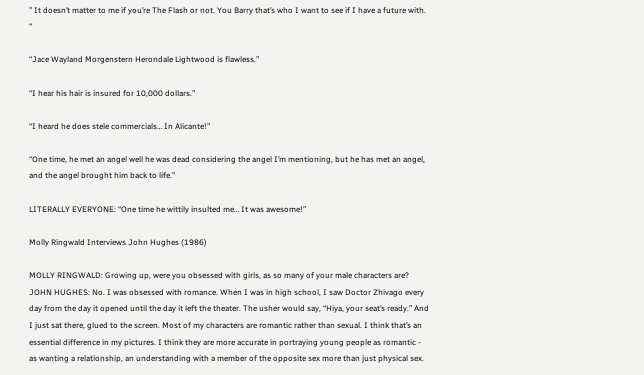” It doesn’t matter to me if you’re The Flash or not. You Barry that’s who I want to see if I have a future with. “

“Jace Wayland Morgenstern Herondale Lightwood is flawless.”

“I hear his hair is insured for 10,000 dollars.”

“I heard he does stele commercials… In Alicante!”

“One time, he met an angel well he was dead considering the angel I’m mentioning, but he has met an angel, and the angel brought him back to life.”

LITERALLY EVERYONE: “One time he wittily insulted me… It was awesome!”

Molly Ringwald Interviews John Hughes (1986)

MOLLY RINGWALD: Growing up, were you obsessed with girls, as so many of your male characters are?
JOHN HUGHES: No. I was obsessed with romance. When I was in high school, I saw Doctor Zhivago every day from the day it opened until the day it left the theater. The usher would say, “Hiya, your seat’s ready.” And I just sat there, glued to the screen. Most of my characters are romantic rather than sexual. I think that’s an essential difference in my pictures. I think they are more accurate in portraying young people as romantic - as wanting a relationship, an understanding with a member of the opposite sex more than just physical sex.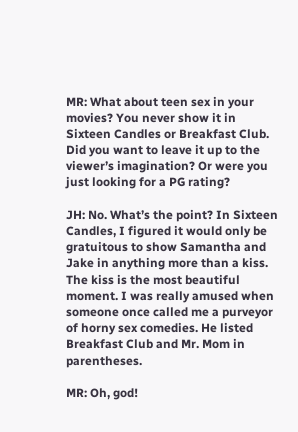MR: What about teen sex in your movies? You never show it in Sixteen Candles or Breakfast Club. Did you want to leave it up to the viewer’s imagination? Or were you just looking for a PG rating?

JH: No. What’s the point? In Sixteen Candles, I figured it would only be gratuitous to show Samantha and Jake in anything more than a kiss. The kiss is the most beautiful moment. I was really amused when someone once called me a purveyor of horny sex comedies. He listed Breakfast Club and Mr. Mom in parentheses.

MR: Oh, god!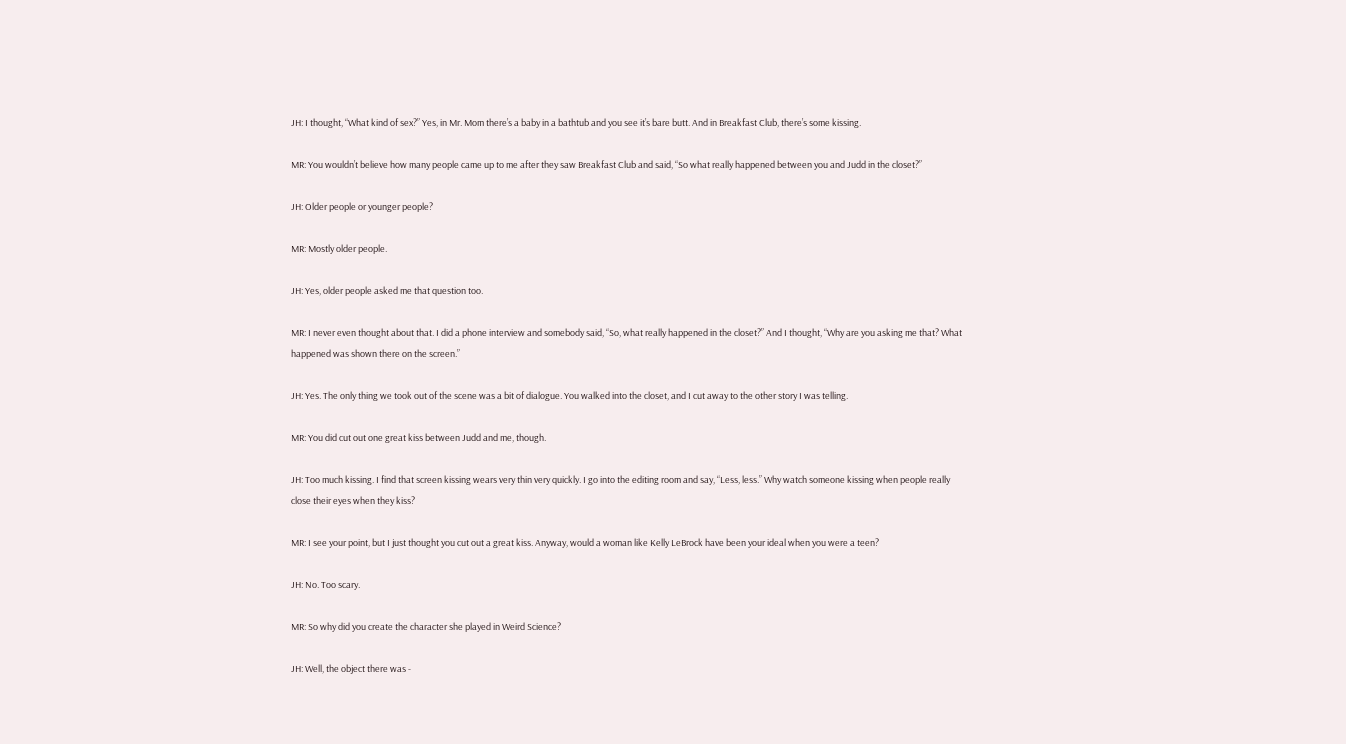JH: I thought, “What kind of sex?” Yes, in Mr. Mom there’s a baby in a bathtub and you see it’s bare butt. And in Breakfast Club, there’s some kissing.

MR: You wouldn’t believe how many people came up to me after they saw Breakfast Club and said, “So what really happened between you and Judd in the closet?”

JH: Older people or younger people?

MR: Mostly older people.

JH: Yes, older people asked me that question too.

MR: I never even thought about that. I did a phone interview and somebody said, “So, what really happened in the closet?” And I thought, “Why are you asking me that? What happened was shown there on the screen.”

JH: Yes. The only thing we took out of the scene was a bit of dialogue. You walked into the closet, and I cut away to the other story I was telling.

MR: You did cut out one great kiss between Judd and me, though.

JH: Too much kissing. I find that screen kissing wears very thin very quickly. I go into the editing room and say, “Less, less.” Why watch someone kissing when people really close their eyes when they kiss?

MR: I see your point, but I just thought you cut out a great kiss. Anyway, would a woman like Kelly LeBrock have been your ideal when you were a teen?

JH: No. Too scary.

MR: So why did you create the character she played in Weird Science?

JH: Well, the object there was -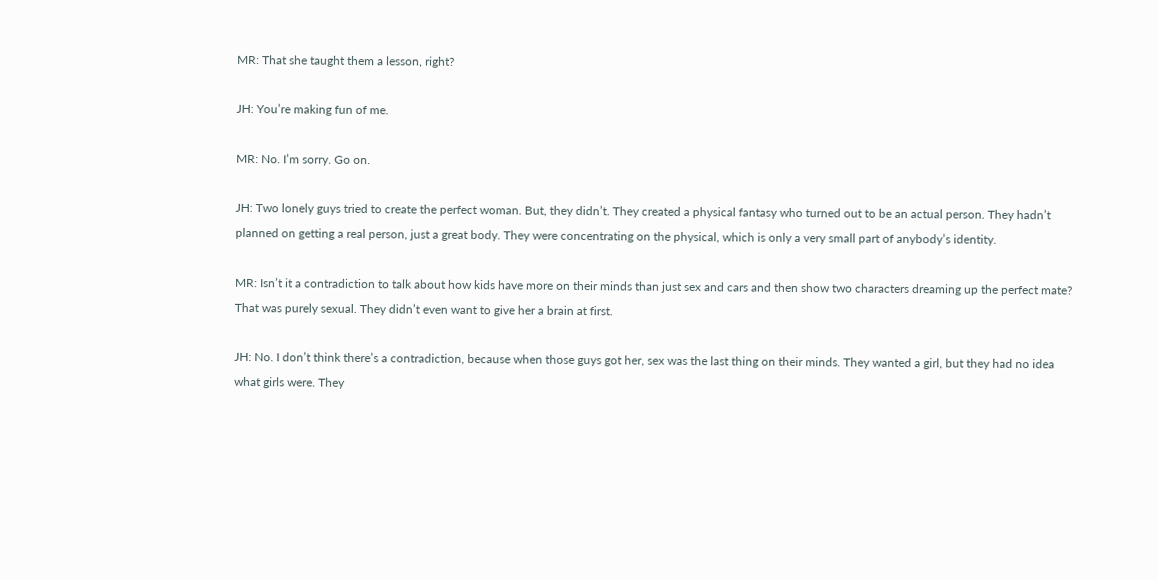MR: That she taught them a lesson, right?

JH: You’re making fun of me.

MR: No. I’m sorry. Go on.

JH: Two lonely guys tried to create the perfect woman. But, they didn’t. They created a physical fantasy who turned out to be an actual person. They hadn’t planned on getting a real person, just a great body. They were concentrating on the physical, which is only a very small part of anybody’s identity.

MR: Isn’t it a contradiction to talk about how kids have more on their minds than just sex and cars and then show two characters dreaming up the perfect mate? That was purely sexual. They didn’t even want to give her a brain at first.

JH: No. I don’t think there’s a contradiction, because when those guys got her, sex was the last thing on their minds. They wanted a girl, but they had no idea what girls were. They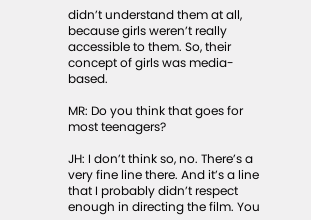didn’t understand them at all, because girls weren’t really accessible to them. So, their concept of girls was media-based.

MR: Do you think that goes for most teenagers?

JH: I don’t think so, no. There’s a very fine line there. And it’s a line that I probably didn’t respect enough in directing the film. You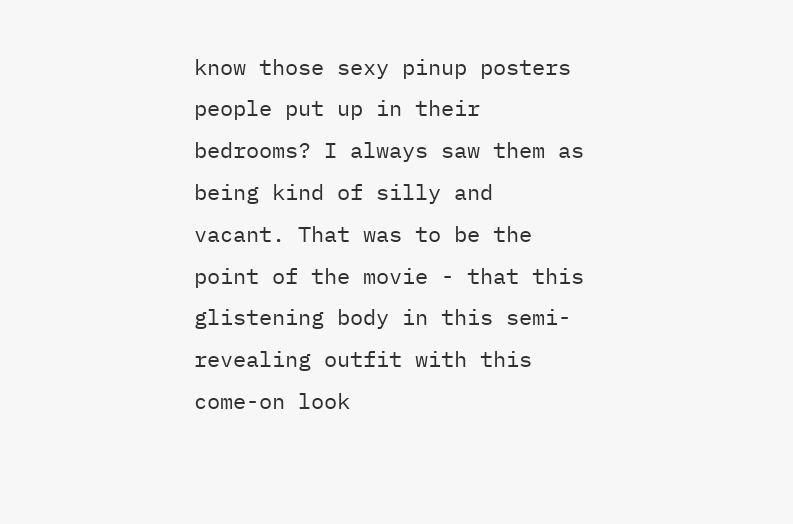know those sexy pinup posters people put up in their bedrooms? I always saw them as being kind of silly and vacant. That was to be the point of the movie - that this glistening body in this semi-revealing outfit with this come-on look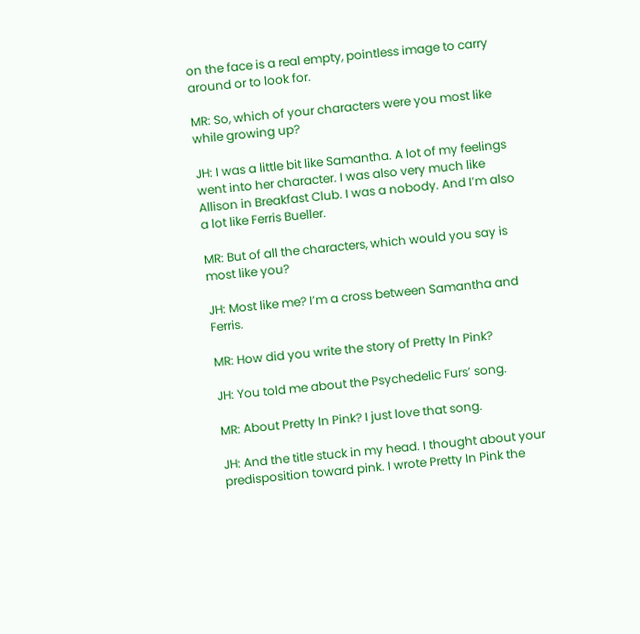on the face is a real empty, pointless image to carry around or to look for.

MR: So, which of your characters were you most like while growing up?

JH: I was a little bit like Samantha. A lot of my feelings went into her character. I was also very much like Allison in Breakfast Club. I was a nobody. And I’m also a lot like Ferris Bueller.

MR: But of all the characters, which would you say is most like you?

JH: Most like me? I’m a cross between Samantha and Ferris.

MR: How did you write the story of Pretty In Pink?

JH: You told me about the Psychedelic Furs’ song.

MR: About Pretty In Pink? I just love that song.

JH: And the title stuck in my head. I thought about your predisposition toward pink. I wrote Pretty In Pink the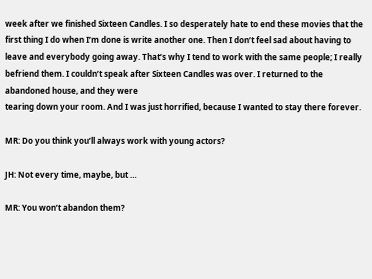week after we finished Sixteen Candles. I so desperately hate to end these movies that the first thing I do when I’m done is write another one. Then I don’t feel sad about having to leave and everybody going away. That’s why I tend to work with the same people; I really befriend them. I couldn’t speak after Sixteen Candles was over. I returned to the abandoned house, and they were
tearing down your room. And I was just horrified, because I wanted to stay there forever.

MR: Do you think you’ll always work with young actors?

JH: Not every time, maybe, but …

MR: You won’t abandon them?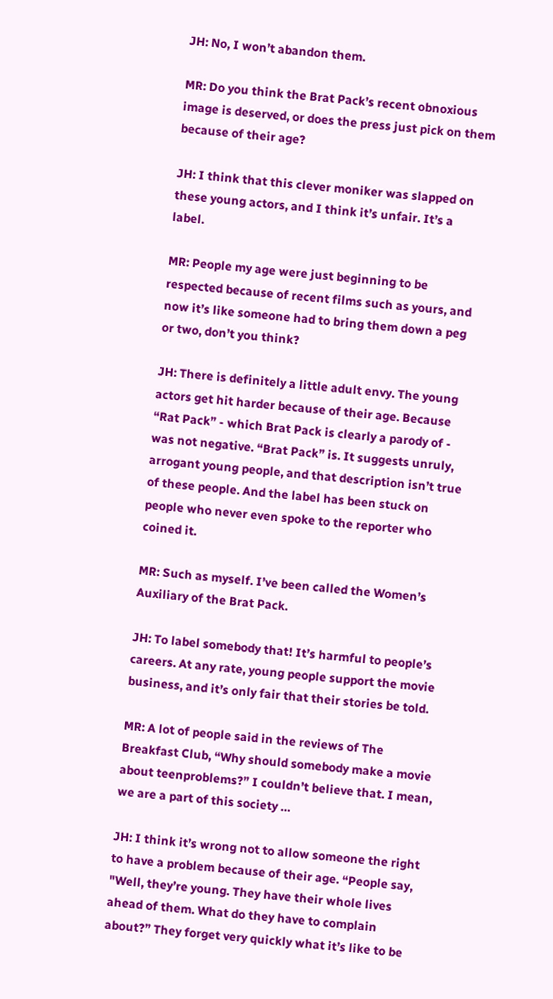JH: No, I won’t abandon them.

MR: Do you think the Brat Pack’s recent obnoxious image is deserved, or does the press just pick on them because of their age?

JH: I think that this clever moniker was slapped on these young actors, and I think it’s unfair. It’s a label.

MR: People my age were just beginning to be respected because of recent films such as yours, and now it’s like someone had to bring them down a peg or two, don’t you think?

JH: There is definitely a little adult envy. The young actors get hit harder because of their age. Because “Rat Pack” - which Brat Pack is clearly a parody of - was not negative. “Brat Pack” is. It suggests unruly, arrogant young people, and that description isn’t true of these people. And the label has been stuck on people who never even spoke to the reporter who coined it.

MR: Such as myself. I’ve been called the Women’s Auxiliary of the Brat Pack.

JH: To label somebody that! It’s harmful to people’s careers. At any rate, young people support the movie business, and it’s only fair that their stories be told.

MR: A lot of people said in the reviews of The Breakfast Club, “Why should somebody make a movie about teenproblems?” I couldn’t believe that. I mean, we are a part of this society …

JH: I think it’s wrong not to allow someone the right to have a problem because of their age. “People say, "Well, they’re young. They have their whole lives ahead of them. What do they have to complain about?” They forget very quickly what it’s like to be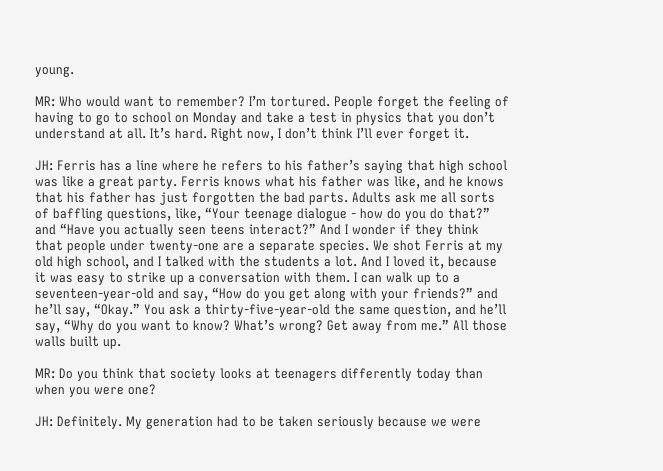young.

MR: Who would want to remember? I’m tortured. People forget the feeling of having to go to school on Monday and take a test in physics that you don’t understand at all. It’s hard. Right now, I don’t think I’ll ever forget it.

JH: Ferris has a line where he refers to his father’s saying that high school was like a great party. Ferris knows what his father was like, and he knows that his father has just forgotten the bad parts. Adults ask me all sorts of baffling questions, like, “Your teenage dialogue - how do you do that?” and “Have you actually seen teens interact?” And I wonder if they think that people under twenty-one are a separate species. We shot Ferris at my old high school, and I talked with the students a lot. And I loved it, because it was easy to strike up a conversation with them. I can walk up to a seventeen-year-old and say, “How do you get along with your friends?” and he’ll say, “Okay.” You ask a thirty-five-year-old the same question, and he’ll say, “Why do you want to know? What’s wrong? Get away from me.” All those walls built up.

MR: Do you think that society looks at teenagers differently today than when you were one?

JH: Definitely. My generation had to be taken seriously because we were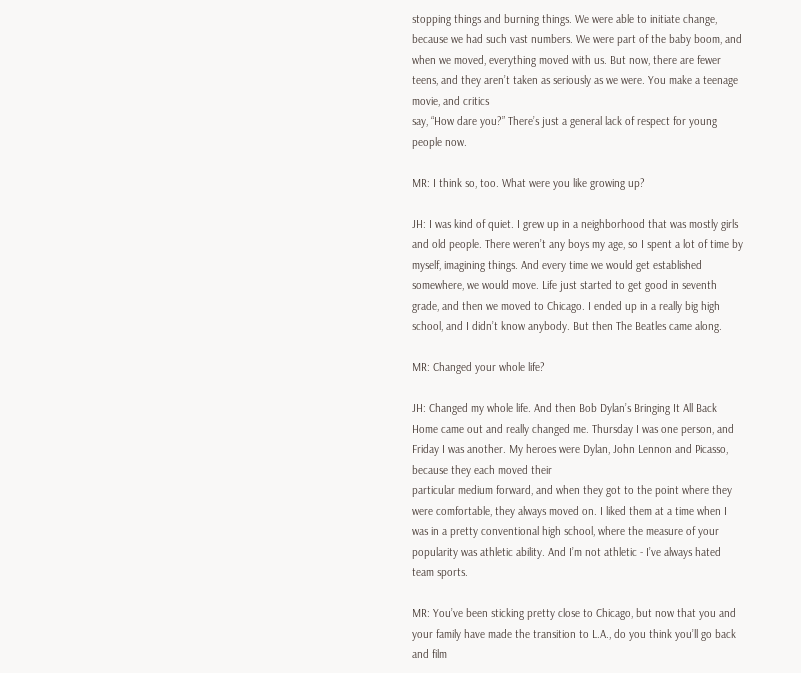stopping things and burning things. We were able to initiate change, because we had such vast numbers. We were part of the baby boom, and when we moved, everything moved with us. But now, there are fewer teens, and they aren’t taken as seriously as we were. You make a teenage movie, and critics
say, “How dare you?” There’s just a general lack of respect for young people now.

MR: I think so, too. What were you like growing up?

JH: I was kind of quiet. I grew up in a neighborhood that was mostly girls and old people. There weren’t any boys my age, so I spent a lot of time by myself, imagining things. And every time we would get established somewhere, we would move. Life just started to get good in seventh grade, and then we moved to Chicago. I ended up in a really big high school, and I didn’t know anybody. But then The Beatles came along.

MR: Changed your whole life?

JH: Changed my whole life. And then Bob Dylan’s Bringing It All Back Home came out and really changed me. Thursday I was one person, and Friday I was another. My heroes were Dylan, John Lennon and Picasso, because they each moved their
particular medium forward, and when they got to the point where they were comfortable, they always moved on. I liked them at a time when I was in a pretty conventional high school, where the measure of your popularity was athletic ability. And I’m not athletic - I’ve always hated team sports.

MR: You’ve been sticking pretty close to Chicago, but now that you and your family have made the transition to L.A., do you think you’ll go back and film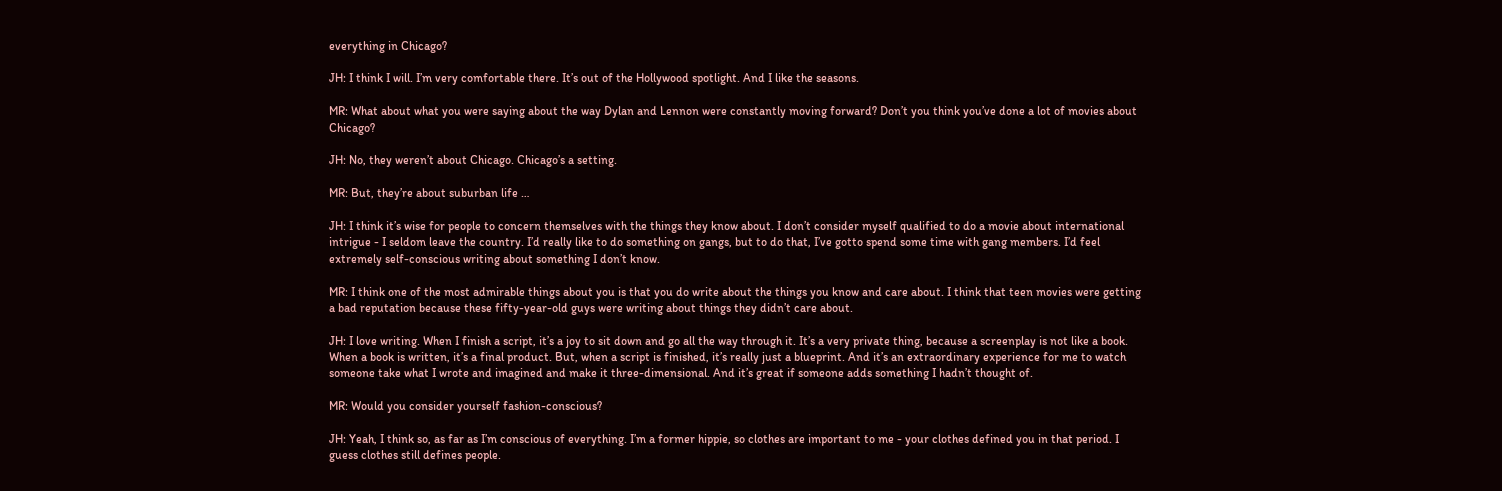everything in Chicago?

JH: I think I will. I’m very comfortable there. It’s out of the Hollywood spotlight. And I like the seasons.

MR: What about what you were saying about the way Dylan and Lennon were constantly moving forward? Don’t you think you’ve done a lot of movies about Chicago?

JH: No, they weren’t about Chicago. Chicago’s a setting.

MR: But, they’re about suburban life …

JH: I think it’s wise for people to concern themselves with the things they know about. I don’t consider myself qualified to do a movie about international intrigue - I seldom leave the country. I’d really like to do something on gangs, but to do that, I’ve gotto spend some time with gang members. I’d feel extremely self-conscious writing about something I don’t know.

MR: I think one of the most admirable things about you is that you do write about the things you know and care about. I think that teen movies were getting a bad reputation because these fifty-year-old guys were writing about things they didn’t care about.

JH: I love writing. When I finish a script, it’s a joy to sit down and go all the way through it. It’s a very private thing, because a screenplay is not like a book. When a book is written, it’s a final product. But, when a script is finished, it’s really just a blueprint. And it’s an extraordinary experience for me to watch someone take what I wrote and imagined and make it three-dimensional. And it’s great if someone adds something I hadn’t thought of.

MR: Would you consider yourself fashion-conscious?

JH: Yeah, I think so, as far as I’m conscious of everything. I’m a former hippie, so clothes are important to me - your clothes defined you in that period. I guess clothes still defines people.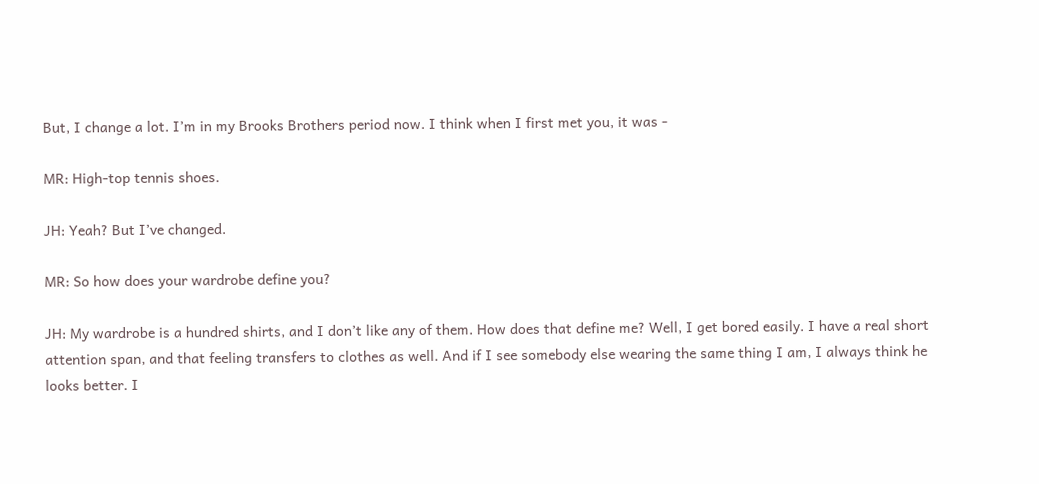But, I change a lot. I’m in my Brooks Brothers period now. I think when I first met you, it was -

MR: High-top tennis shoes.

JH: Yeah? But I’ve changed.

MR: So how does your wardrobe define you?

JH: My wardrobe is a hundred shirts, and I don’t like any of them. How does that define me? Well, I get bored easily. I have a real short attention span, and that feeling transfers to clothes as well. And if I see somebody else wearing the same thing I am, I always think he looks better. I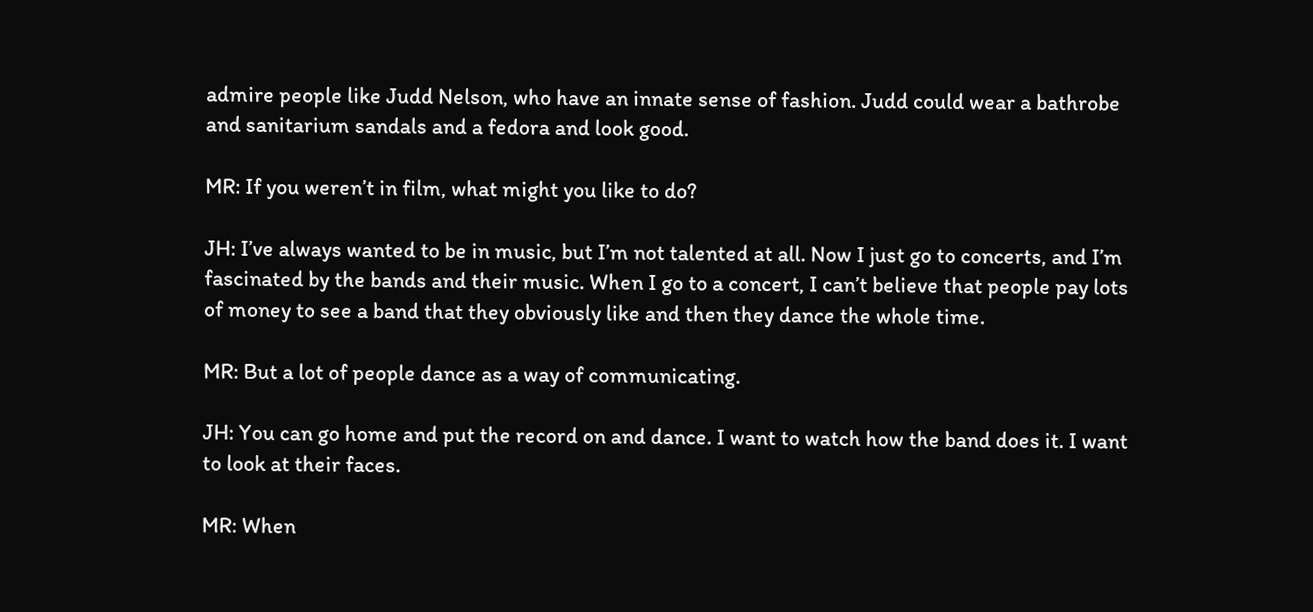admire people like Judd Nelson, who have an innate sense of fashion. Judd could wear a bathrobe and sanitarium sandals and a fedora and look good.

MR: If you weren’t in film, what might you like to do?

JH: I’ve always wanted to be in music, but I’m not talented at all. Now I just go to concerts, and I’m fascinated by the bands and their music. When I go to a concert, I can’t believe that people pay lots of money to see a band that they obviously like and then they dance the whole time.

MR: But a lot of people dance as a way of communicating.

JH: You can go home and put the record on and dance. I want to watch how the band does it. I want to look at their faces.

MR: When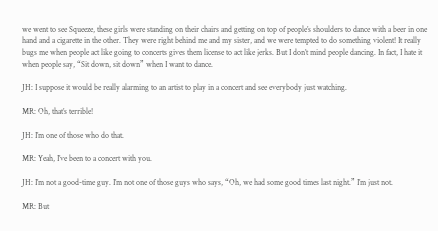we went to see Squeeze, these girls were standing on their chairs and getting on top of people’s shoulders to dance with a beer in one hand and a cigarette in the other. They were right behind me and my sister, and we were tempted to do something violent! It really bugs me when people act like going to concerts gives them license to act like jerks. But I don’t mind people dancing. In fact, I hate it when people say, “Sit down, sit down” when I want to dance.

JH: I suppose it would be really alarming to an artist to play in a concert and see everybody just watching.

MR: Oh, that’s terrible!

JH: I’m one of those who do that.

MR: Yeah, I’ve been to a concert with you.

JH: I’m not a good-time guy. I’m not one of those guys who says, “Oh, we had some good times last night.” I’m just not.

MR: But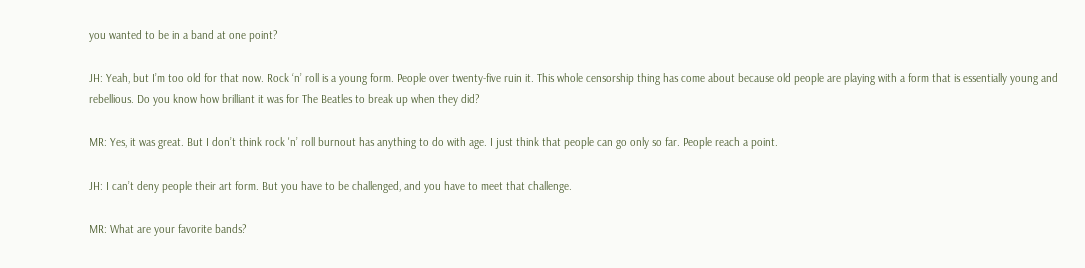you wanted to be in a band at one point?

JH: Yeah, but I’m too old for that now. Rock ‘n’ roll is a young form. People over twenty-five ruin it. This whole censorship thing has come about because old people are playing with a form that is essentially young and rebellious. Do you know how brilliant it was for The Beatles to break up when they did?

MR: Yes, it was great. But I don’t think rock 'n’ roll burnout has anything to do with age. I just think that people can go only so far. People reach a point.

JH: I can’t deny people their art form. But you have to be challenged, and you have to meet that challenge.

MR: What are your favorite bands?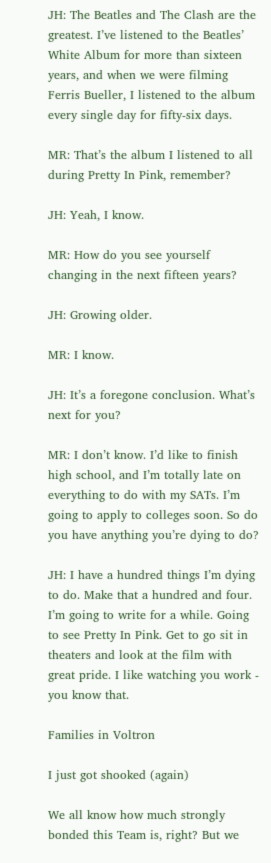JH: The Beatles and The Clash are the greatest. I’ve listened to the Beatles’ White Album for more than sixteen years, and when we were filming Ferris Bueller, I listened to the album every single day for fifty-six days.

MR: That’s the album I listened to all during Pretty In Pink, remember?

JH: Yeah, I know.

MR: How do you see yourself changing in the next fifteen years?

JH: Growing older.

MR: I know.

JH: It’s a foregone conclusion. What’s next for you?

MR: I don’t know. I’d like to finish high school, and I’m totally late on everything to do with my SATs. I’m going to apply to colleges soon. So do you have anything you’re dying to do?

JH: I have a hundred things I’m dying to do. Make that a hundred and four. I’m going to write for a while. Going to see Pretty In Pink. Get to go sit in theaters and look at the film with great pride. I like watching you work - you know that.

Families in Voltron

I just got shooked (again)

We all know how much strongly bonded this Team is, right? But we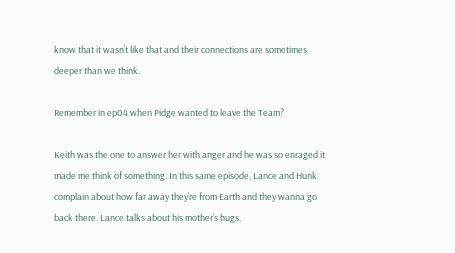know that it wasn’t like that and their connections are sometimes deeper than we think.

Remember in ep04 when Pidge wanted to leave the Team?

Keith was the one to answer her with anger and he was so enraged it made me think of something. In this same episode, Lance and Hunk complain about how far away they’re from Earth and they wanna go back there. Lance talks about his mother’s hugs.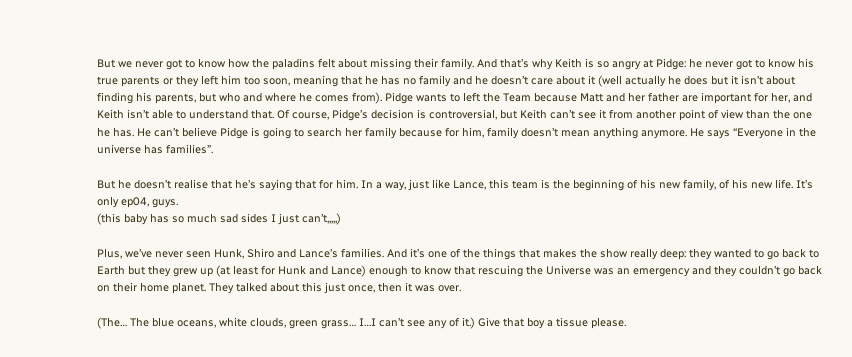But we never got to know how the paladins felt about missing their family. And that’s why Keith is so angry at Pidge: he never got to know his true parents or they left him too soon, meaning that he has no family and he doesn’t care about it (well actually he does but it isn’t about finding his parents, but who and where he comes from). Pidge wants to left the Team because Matt and her father are important for her, and Keith isn’t able to understand that. Of course, Pidge’s decision is controversial, but Keith can’t see it from another point of view than the one he has. He can’t believe Pidge is going to search her family because for him, family doesn’t mean anything anymore. He says “Everyone in the universe has families”.

But he doesn’t realise that he’s saying that for him. In a way, just like Lance, this team is the beginning of his new family, of his new life. It’s only ep04, guys.
(this baby has so much sad sides I just can’t,,,,,)

Plus, we’ve never seen Hunk, Shiro and Lance’s families. And it’s one of the things that makes the show really deep: they wanted to go back to Earth but they grew up (at least for Hunk and Lance) enough to know that rescuing the Universe was an emergency and they couldn’t go back on their home planet. They talked about this just once, then it was over.

(The… The blue oceans, white clouds, green grass… I…I can’t see any of it.) Give that boy a tissue please.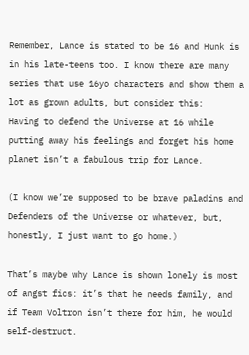Remember, Lance is stated to be 16 and Hunk is in his late-teens too. I know there are many series that use 16yo characters and show them a lot as grown adults, but consider this:
Having to defend the Universe at 16 while putting away his feelings and forget his home planet isn’t a fabulous trip for Lance.

(I know we’re supposed to be brave paladins and Defenders of the Universe or whatever, but, honestly, I just want to go home.)

That’s maybe why Lance is shown lonely is most of angst fics: it’s that he needs family, and if Team Voltron isn’t there for him, he would self-destruct.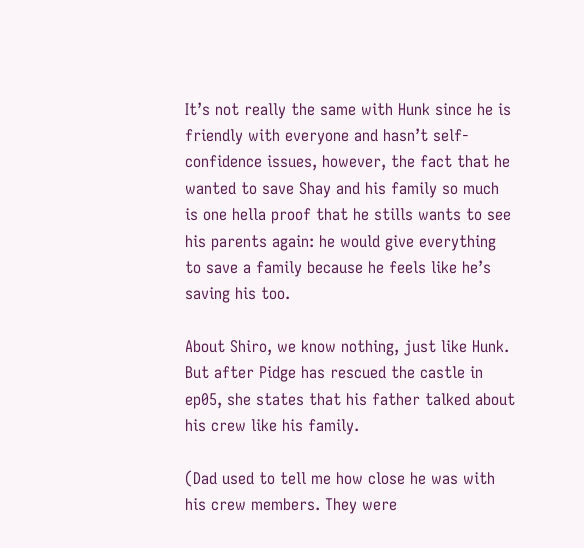It’s not really the same with Hunk since he is friendly with everyone and hasn’t self-confidence issues, however, the fact that he wanted to save Shay and his family so much is one hella proof that he stills wants to see his parents again: he would give everything to save a family because he feels like he’s saving his too.

About Shiro, we know nothing, just like Hunk. But after Pidge has rescued the castle in ep05, she states that his father talked about his crew like his family.

(Dad used to tell me how close he was with his crew members. They were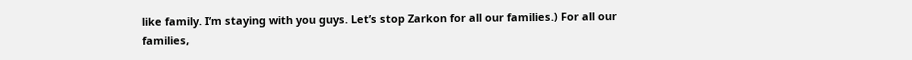like family. I’m staying with you guys. Let’s stop Zarkon for all our families.) For all our families,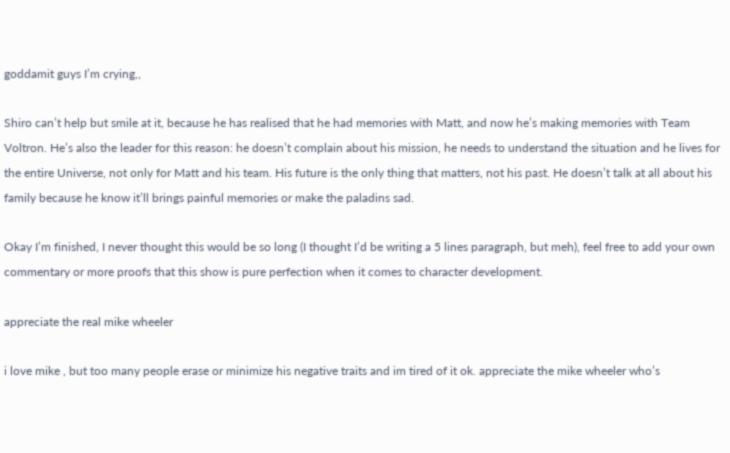goddamit guys I’m crying,,

Shiro can’t help but smile at it, because he has realised that he had memories with Matt, and now he’s making memories with Team Voltron. He’s also the leader for this reason: he doesn’t complain about his mission, he needs to understand the situation and he lives for the entire Universe, not only for Matt and his team. His future is the only thing that matters, not his past. He doesn’t talk at all about his family because he know it’ll brings painful memories or make the paladins sad.

Okay I’m finished, I never thought this would be so long (I thought I’d be writing a 5 lines paragraph, but meh), feel free to add your own commentary or more proofs that this show is pure perfection when it comes to character development.

appreciate the real mike wheeler

i love mike , but too many people erase or minimize his negative traits and im tired of it ok. appreciate the mike wheeler who’s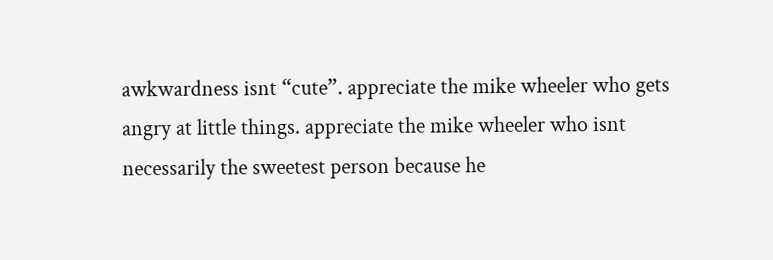awkwardness isnt “cute”. appreciate the mike wheeler who gets angry at little things. appreciate the mike wheeler who isnt necessarily the sweetest person because he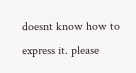doesnt know how to express it. please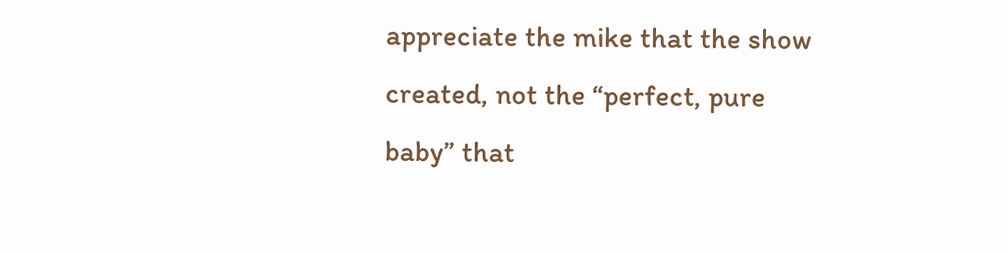appreciate the mike that the show created, not the “perfect, pure baby” that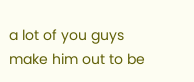a lot of you guys make him out to be